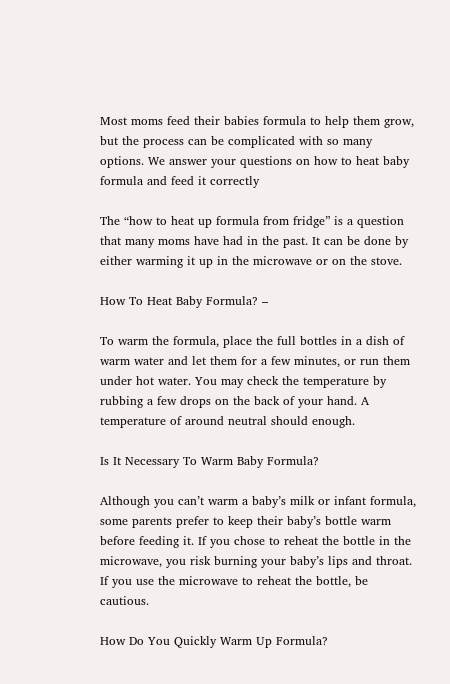Most moms feed their babies formula to help them grow, but the process can be complicated with so many options. We answer your questions on how to heat baby formula and feed it correctly

The “how to heat up formula from fridge” is a question that many moms have had in the past. It can be done by either warming it up in the microwave or on the stove.

How To Heat Baby Formula? –

To warm the formula, place the full bottles in a dish of warm water and let them for a few minutes, or run them under hot water. You may check the temperature by rubbing a few drops on the back of your hand. A temperature of around neutral should enough.

Is It Necessary To Warm Baby Formula?

Although you can’t warm a baby’s milk or infant formula, some parents prefer to keep their baby’s bottle warm before feeding it. If you chose to reheat the bottle in the microwave, you risk burning your baby’s lips and throat. If you use the microwave to reheat the bottle, be cautious.

How Do You Quickly Warm Up Formula?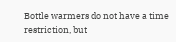Bottle warmers do not have a time restriction, but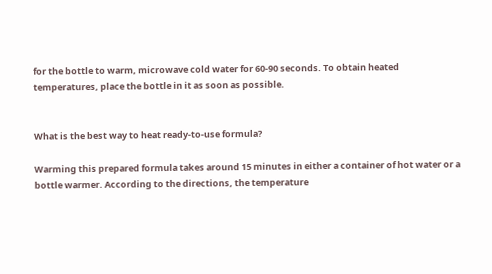for the bottle to warm, microwave cold water for 60-90 seconds. To obtain heated temperatures, place the bottle in it as soon as possible.


What is the best way to heat ready-to-use formula?

Warming this prepared formula takes around 15 minutes in either a container of hot water or a bottle warmer. According to the directions, the temperature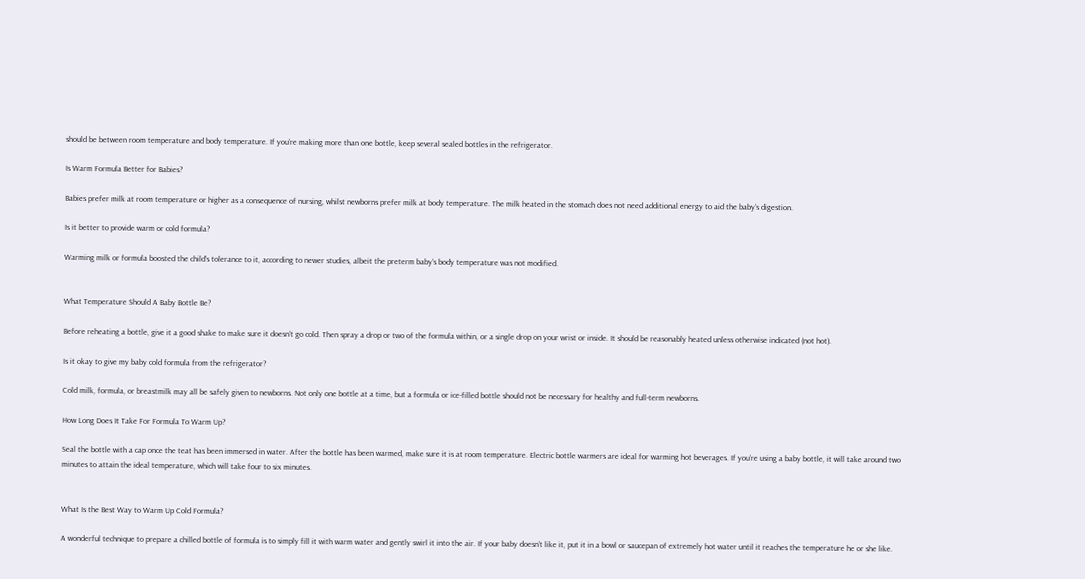should be between room temperature and body temperature. If you’re making more than one bottle, keep several sealed bottles in the refrigerator.

Is Warm Formula Better for Babies?

Babies prefer milk at room temperature or higher as a consequence of nursing, whilst newborns prefer milk at body temperature. The milk heated in the stomach does not need additional energy to aid the baby’s digestion.

Is it better to provide warm or cold formula?

Warming milk or formula boosted the child’s tolerance to it, according to newer studies, albeit the preterm baby’s body temperature was not modified.


What Temperature Should A Baby Bottle Be?

Before reheating a bottle, give it a good shake to make sure it doesn’t go cold. Then spray a drop or two of the formula within, or a single drop on your wrist or inside. It should be reasonably heated unless otherwise indicated (not hot).

Is it okay to give my baby cold formula from the refrigerator?

Cold milk, formula, or breastmilk may all be safely given to newborns. Not only one bottle at a time, but a formula or ice-filled bottle should not be necessary for healthy and full-term newborns.

How Long Does It Take For Formula To Warm Up?

Seal the bottle with a cap once the teat has been immersed in water. After the bottle has been warmed, make sure it is at room temperature. Electric bottle warmers are ideal for warming hot beverages. If you’re using a baby bottle, it will take around two minutes to attain the ideal temperature, which will take four to six minutes.


What Is the Best Way to Warm Up Cold Formula?

A wonderful technique to prepare a chilled bottle of formula is to simply fill it with warm water and gently swirl it into the air. If your baby doesn’t like it, put it in a bowl or saucepan of extremely hot water until it reaches the temperature he or she like.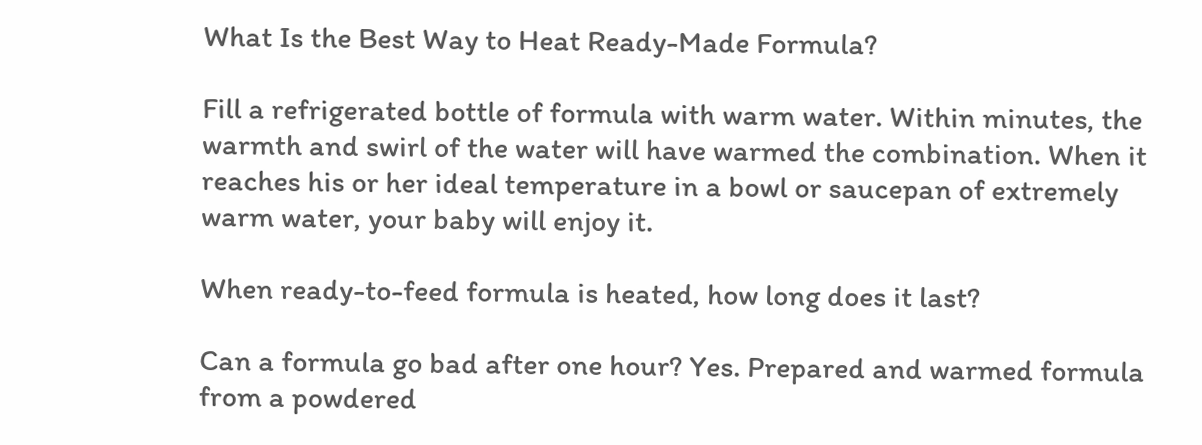What Is the Best Way to Heat Ready-Made Formula?

Fill a refrigerated bottle of formula with warm water. Within minutes, the warmth and swirl of the water will have warmed the combination. When it reaches his or her ideal temperature in a bowl or saucepan of extremely warm water, your baby will enjoy it.

When ready-to-feed formula is heated, how long does it last?

Can a formula go bad after one hour? Yes. Prepared and warmed formula from a powdered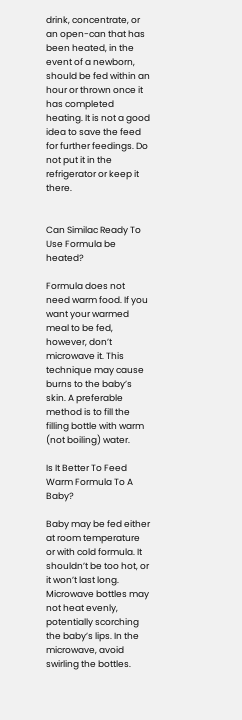drink, concentrate, or an open-can that has been heated, in the event of a newborn, should be fed within an hour or thrown once it has completed heating. It is not a good idea to save the feed for further feedings. Do not put it in the refrigerator or keep it there.


Can Similac Ready To Use Formula be heated?

Formula does not need warm food. If you want your warmed meal to be fed, however, don’t microwave it. This technique may cause burns to the baby’s skin. A preferable method is to fill the filling bottle with warm (not boiling) water.

Is It Better To Feed Warm Formula To A Baby?

Baby may be fed either at room temperature or with cold formula. It shouldn’t be too hot, or it won’t last long. Microwave bottles may not heat evenly, potentially scorching the baby’s lips. In the microwave, avoid swirling the bottles.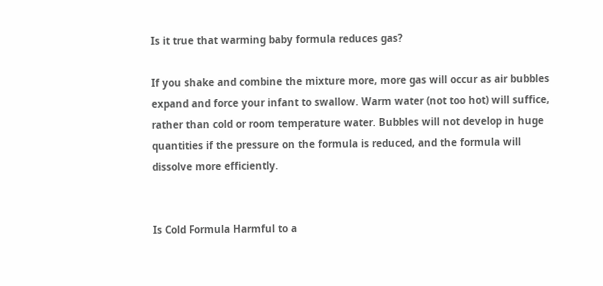Is it true that warming baby formula reduces gas?

If you shake and combine the mixture more, more gas will occur as air bubbles expand and force your infant to swallow. Warm water (not too hot) will suffice, rather than cold or room temperature water. Bubbles will not develop in huge quantities if the pressure on the formula is reduced, and the formula will dissolve more efficiently.


Is Cold Formula Harmful to a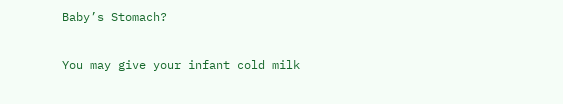Baby’s Stomach?

You may give your infant cold milk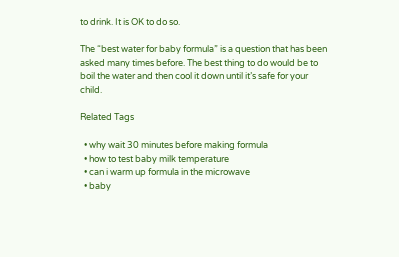to drink. It is OK to do so.

The “best water for baby formula” is a question that has been asked many times before. The best thing to do would be to boil the water and then cool it down until it’s safe for your child.

Related Tags

  • why wait 30 minutes before making formula
  • how to test baby milk temperature
  • can i warm up formula in the microwave
  • baby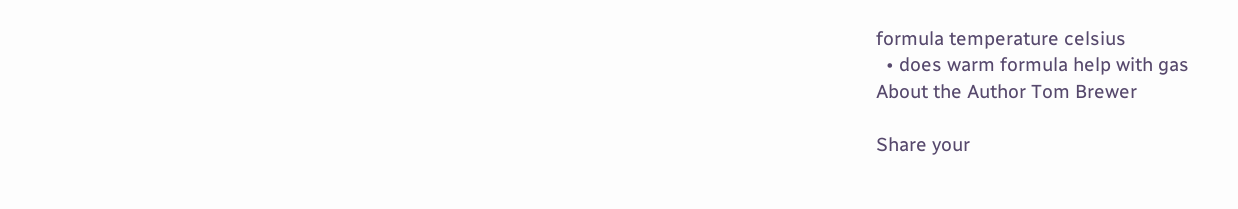formula temperature celsius
  • does warm formula help with gas
About the Author Tom Brewer

Share your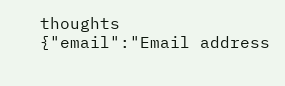thoughts
{"email":"Email address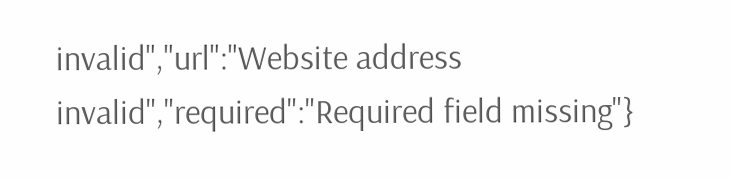invalid","url":"Website address invalid","required":"Required field missing"}